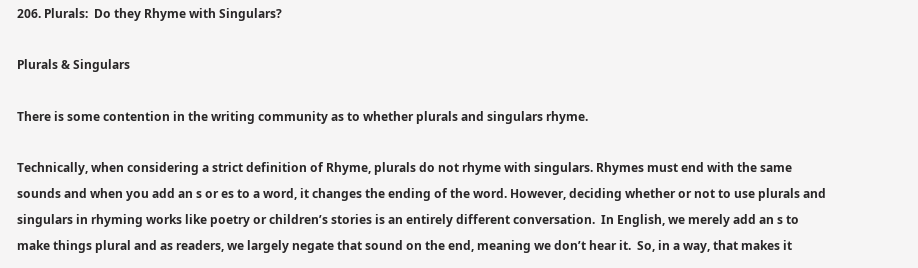206. Plurals:  Do they Rhyme with Singulars?

Plurals & Singulars

There is some contention in the writing community as to whether plurals and singulars rhyme.

Technically, when considering a strict definition of Rhyme, plurals do not rhyme with singulars. Rhymes must end with the same sounds and when you add an s or es to a word, it changes the ending of the word. However, deciding whether or not to use plurals and singulars in rhyming works like poetry or children’s stories is an entirely different conversation.  In English, we merely add an s to make things plural and as readers, we largely negate that sound on the end, meaning we don’t hear it.  So, in a way, that makes it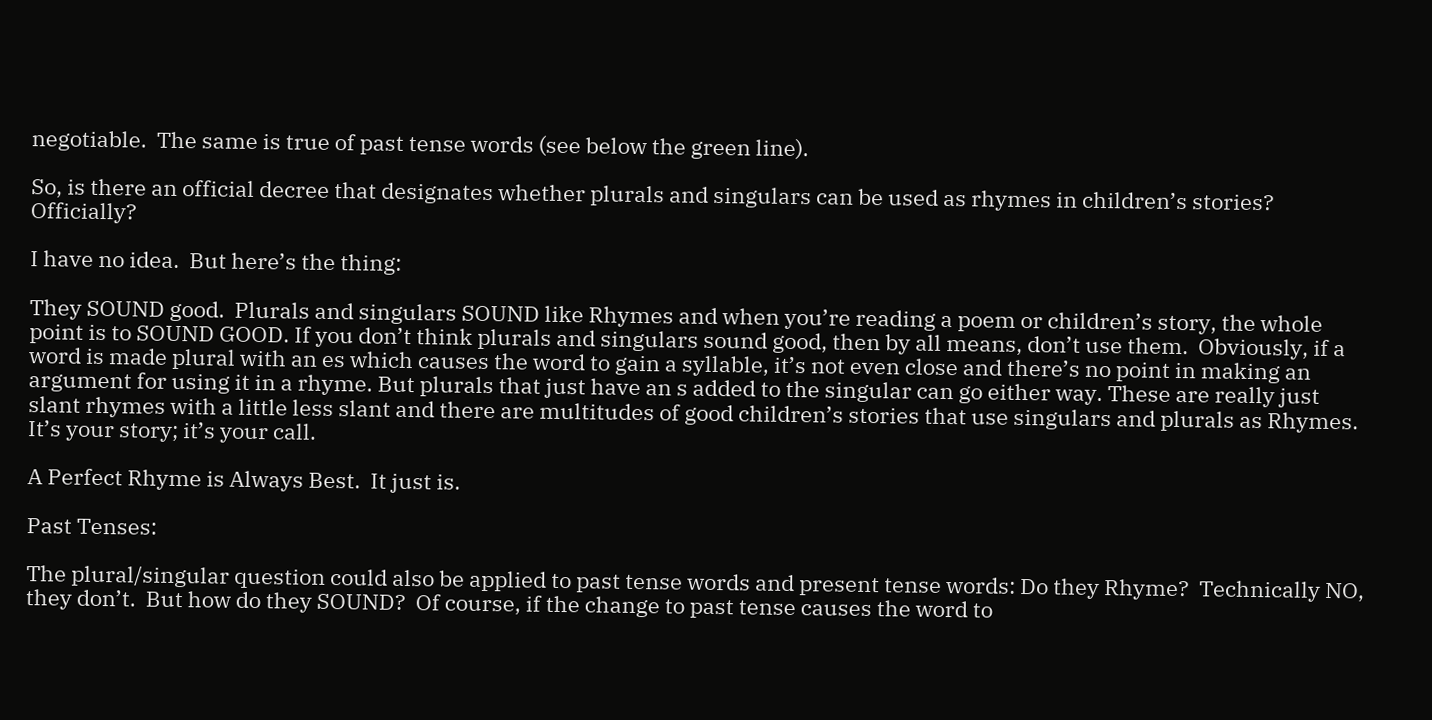negotiable.  The same is true of past tense words (see below the green line).

So, is there an official decree that designates whether plurals and singulars can be used as rhymes in children’s stories? Officially?

I have no idea.  But here’s the thing:

They SOUND good.  Plurals and singulars SOUND like Rhymes and when you’re reading a poem or children’s story, the whole point is to SOUND GOOD. If you don’t think plurals and singulars sound good, then by all means, don’t use them.  Obviously, if a word is made plural with an es which causes the word to gain a syllable, it’s not even close and there’s no point in making an argument for using it in a rhyme. But plurals that just have an s added to the singular can go either way. These are really just slant rhymes with a little less slant and there are multitudes of good children’s stories that use singulars and plurals as Rhymes. It’s your story; it’s your call.

A Perfect Rhyme is Always Best.  It just is.

Past Tenses:

The plural/singular question could also be applied to past tense words and present tense words: Do they Rhyme?  Technically NO, they don’t.  But how do they SOUND?  Of course, if the change to past tense causes the word to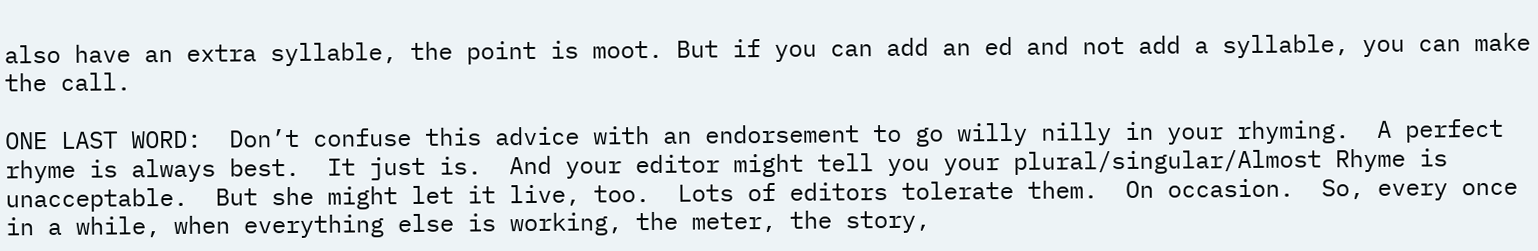also have an extra syllable, the point is moot. But if you can add an ed and not add a syllable, you can make the call.

ONE LAST WORD:  Don’t confuse this advice with an endorsement to go willy nilly in your rhyming.  A perfect rhyme is always best.  It just is.  And your editor might tell you your plural/singular/Almost Rhyme is unacceptable.  But she might let it live, too.  Lots of editors tolerate them.  On occasion.  So, every once in a while, when everything else is working, the meter, the story,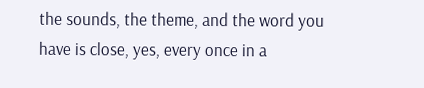the sounds, the theme, and the word you have is close, yes, every once in a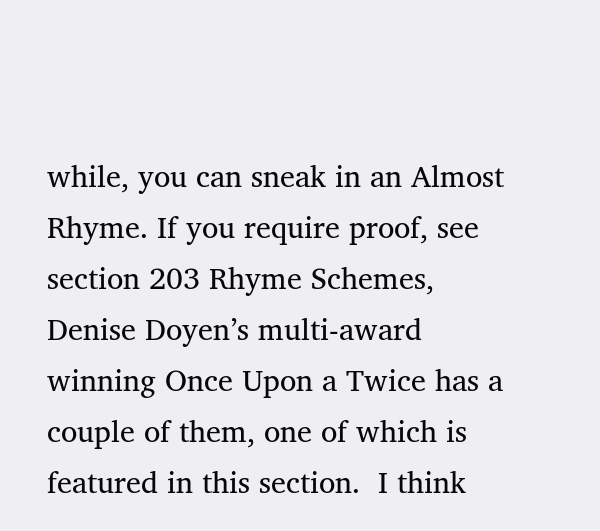while, you can sneak in an Almost Rhyme. If you require proof, see section 203 Rhyme Schemes, Denise Doyen’s multi-award winning Once Upon a Twice has a couple of them, one of which is featured in this section.  I think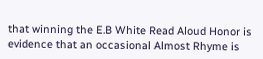that winning the E.B White Read Aloud Honor is evidence that an occasional Almost Rhyme is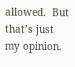allowed.  But that’s just my opinion.